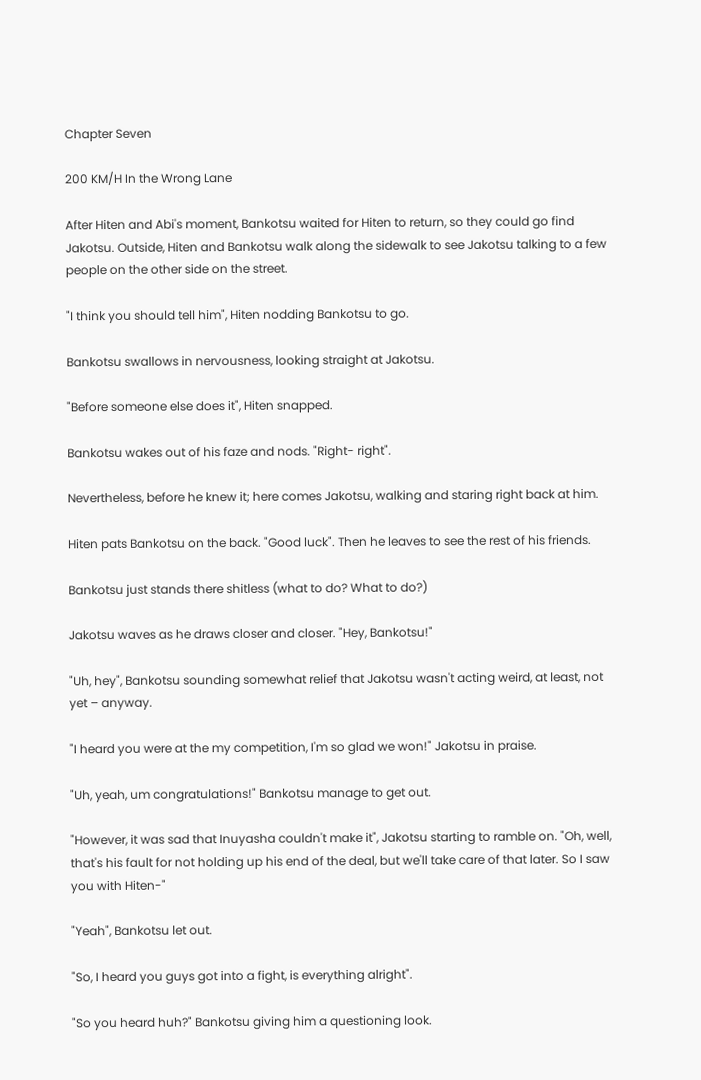Chapter Seven

200 KM/H In the Wrong Lane

After Hiten and Abi's moment, Bankotsu waited for Hiten to return, so they could go find Jakotsu. Outside, Hiten and Bankotsu walk along the sidewalk to see Jakotsu talking to a few people on the other side on the street.

"I think you should tell him", Hiten nodding Bankotsu to go.

Bankotsu swallows in nervousness, looking straight at Jakotsu.

"Before someone else does it", Hiten snapped.

Bankotsu wakes out of his faze and nods. "Right- right".

Nevertheless, before he knew it; here comes Jakotsu, walking and staring right back at him.

Hiten pats Bankotsu on the back. "Good luck". Then he leaves to see the rest of his friends.

Bankotsu just stands there shitless (what to do? What to do?)

Jakotsu waves as he draws closer and closer. "Hey, Bankotsu!"

"Uh, hey", Bankotsu sounding somewhat relief that Jakotsu wasn't acting weird, at least, not yet – anyway.

"I heard you were at the my competition, I'm so glad we won!" Jakotsu in praise.

"Uh, yeah, um congratulations!" Bankotsu manage to get out.

"However, it was sad that Inuyasha couldn't make it", Jakotsu starting to ramble on. "Oh, well, that's his fault for not holding up his end of the deal, but we'll take care of that later. So I saw you with Hiten-"

"Yeah", Bankotsu let out.

"So, I heard you guys got into a fight, is everything alright".

"So you heard huh?" Bankotsu giving him a questioning look.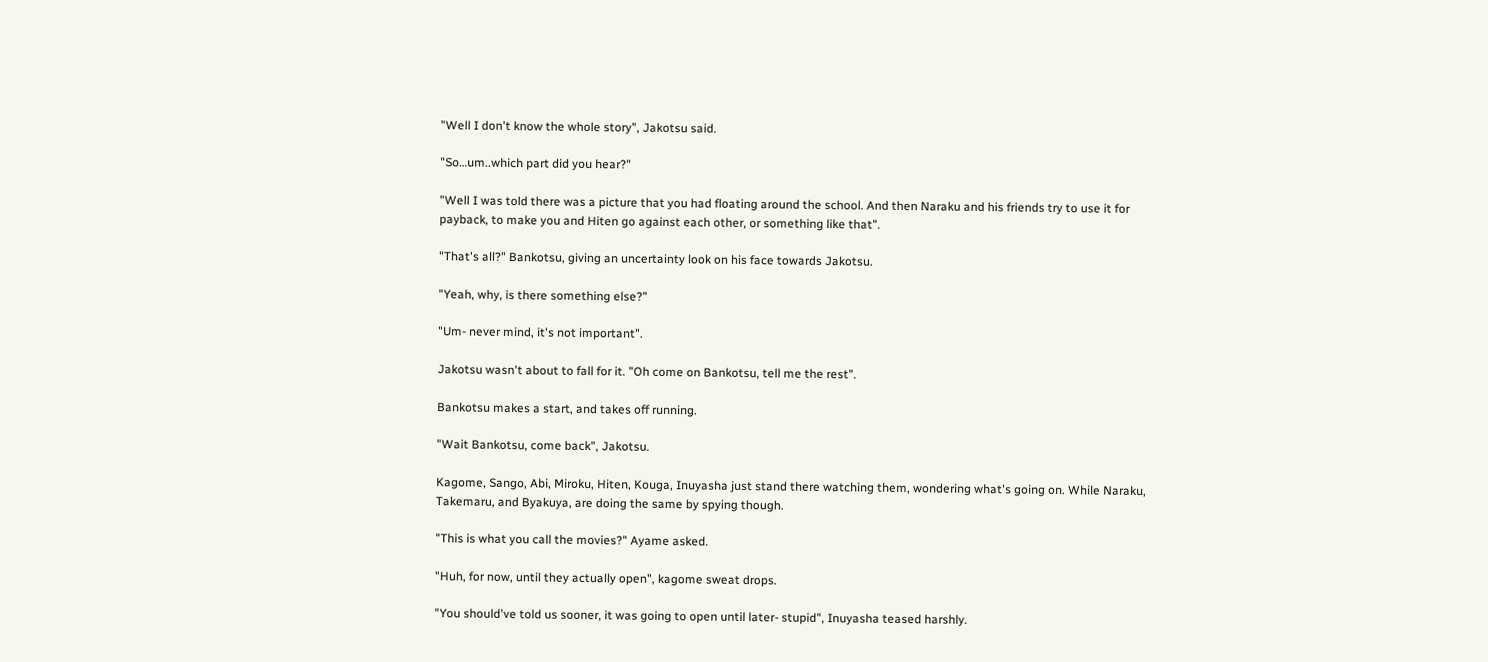"Well I don't know the whole story", Jakotsu said.

"So…um..which part did you hear?"

"Well I was told there was a picture that you had floating around the school. And then Naraku and his friends try to use it for payback, to make you and Hiten go against each other, or something like that".

"That's all?" Bankotsu, giving an uncertainty look on his face towards Jakotsu.

"Yeah, why, is there something else?"

"Um- never mind, it's not important".

Jakotsu wasn't about to fall for it. "Oh come on Bankotsu, tell me the rest".

Bankotsu makes a start, and takes off running.

"Wait Bankotsu, come back", Jakotsu.

Kagome, Sango, Abi, Miroku, Hiten, Kouga, Inuyasha just stand there watching them, wondering what's going on. While Naraku, Takemaru, and Byakuya, are doing the same by spying though.

"This is what you call the movies?" Ayame asked.

"Huh, for now, until they actually open", kagome sweat drops.

"You should've told us sooner, it was going to open until later- stupid", Inuyasha teased harshly.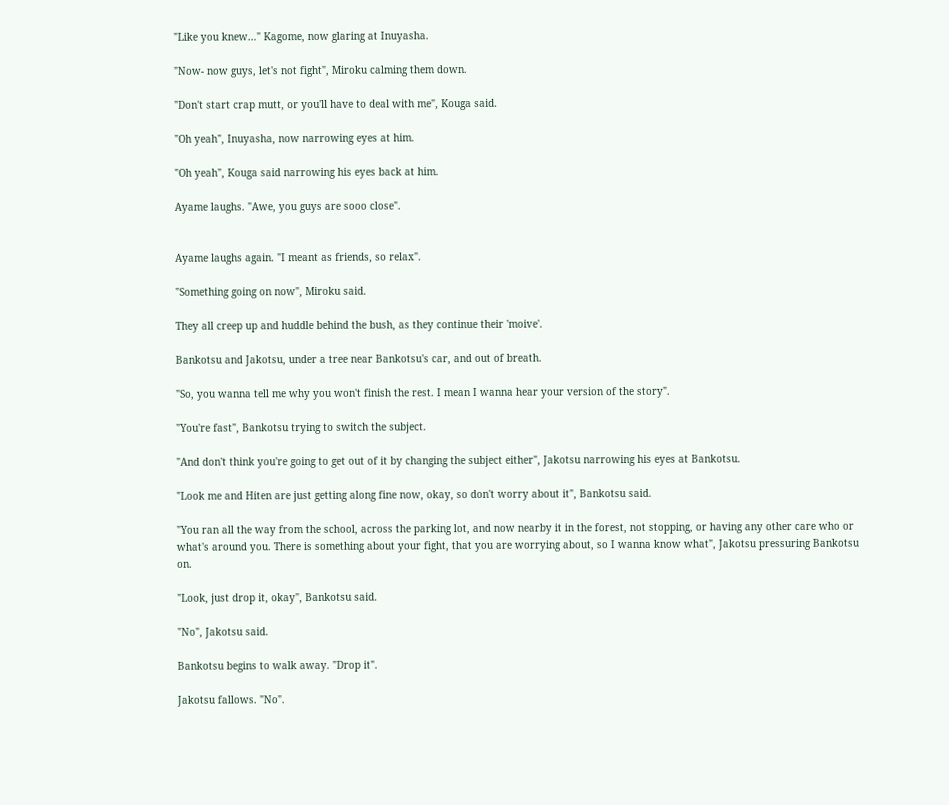"Like you knew…" Kagome, now glaring at Inuyasha.

"Now- now guys, let's not fight", Miroku calming them down.

"Don't start crap mutt, or you'll have to deal with me", Kouga said.

"Oh yeah", Inuyasha, now narrowing eyes at him.

"Oh yeah", Kouga said narrowing his eyes back at him.

Ayame laughs. "Awe, you guys are sooo close".


Ayame laughs again. "I meant as friends, so relax".

"Something going on now", Miroku said.

They all creep up and huddle behind the bush, as they continue their 'moive'.

Bankotsu and Jakotsu, under a tree near Bankotsu's car, and out of breath.

"So, you wanna tell me why you won't finish the rest. I mean I wanna hear your version of the story".

"You're fast", Bankotsu trying to switch the subject.

"And don't think you're going to get out of it by changing the subject either", Jakotsu narrowing his eyes at Bankotsu.

"Look me and Hiten are just getting along fine now, okay, so don't worry about it", Bankotsu said.

"You ran all the way from the school, across the parking lot, and now nearby it in the forest, not stopping, or having any other care who or what's around you. There is something about your fight, that you are worrying about, so I wanna know what", Jakotsu pressuring Bankotsu on.

"Look, just drop it, okay", Bankotsu said.

"No", Jakotsu said.

Bankotsu begins to walk away. "Drop it".

Jakotsu fallows. "No".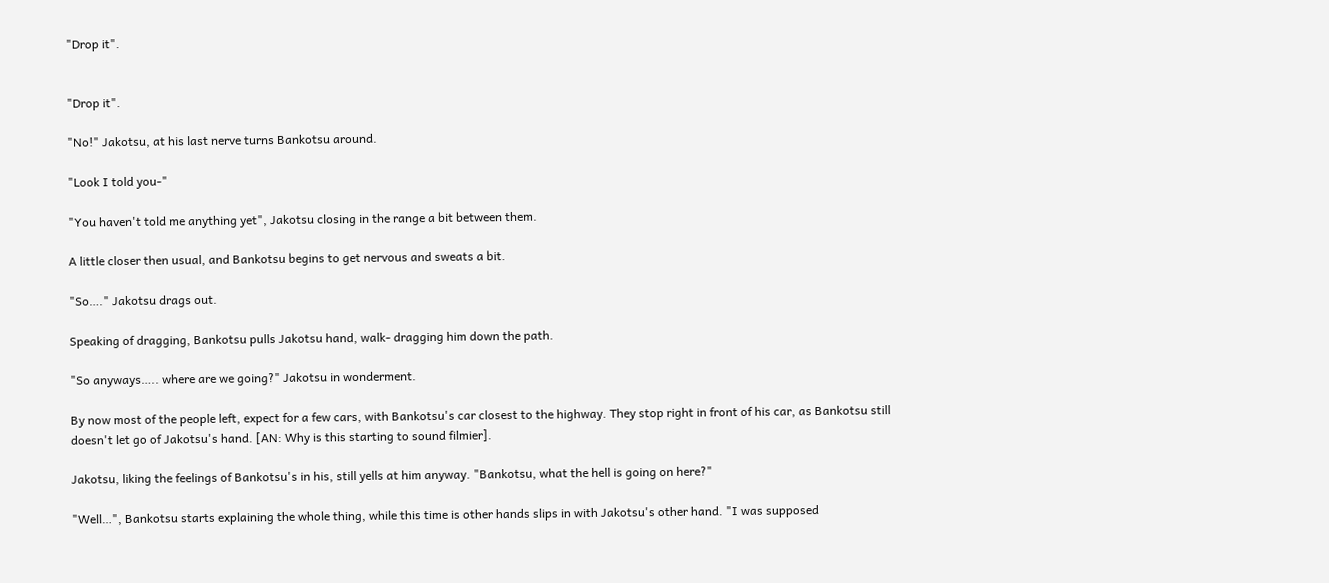"Drop it".


"Drop it".

"No!" Jakotsu, at his last nerve turns Bankotsu around.

"Look I told you-"

"You haven't told me anything yet", Jakotsu closing in the range a bit between them.

A little closer then usual, and Bankotsu begins to get nervous and sweats a bit.

"So…." Jakotsu drags out.

Speaking of dragging, Bankotsu pulls Jakotsu hand, walk- dragging him down the path.

"So anyways….. where are we going?" Jakotsu in wonderment.

By now most of the people left, expect for a few cars, with Bankotsu's car closest to the highway. They stop right in front of his car, as Bankotsu still doesn't let go of Jakotsu's hand. [AN: Why is this starting to sound filmier].

Jakotsu, liking the feelings of Bankotsu's in his, still yells at him anyway. "Bankotsu, what the hell is going on here?"

"Well…", Bankotsu starts explaining the whole thing, while this time is other hands slips in with Jakotsu's other hand. "I was supposed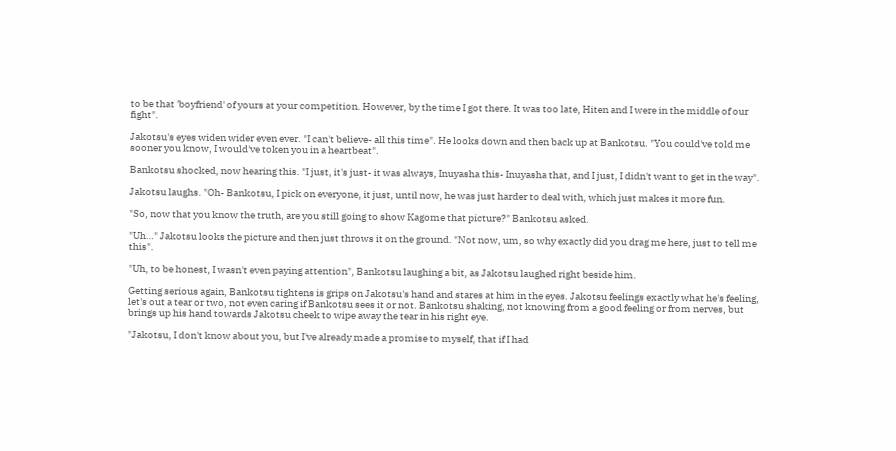to be that 'boyfriend' of yours at your competition. However, by the time I got there. It was too late, Hiten and I were in the middle of our fight".

Jakotsu's eyes widen wider even ever. "I can't believe- all this time". He looks down and then back up at Bankotsu. "You could've told me sooner you know, I would've token you in a heartbeat".

Bankotsu shocked, now hearing this. "I just, it's just- it was always, Inuyasha this- Inuyasha that, and I just, I didn't want to get in the way".

Jakotsu laughs. "Oh- Bankotsu, I pick on everyone, it just, until now, he was just harder to deal with, which just makes it more fun.

"So, now that you know the truth, are you still going to show Kagome that picture?" Bankotsu asked.

"Uh…" Jakotsu looks the picture and then just throws it on the ground. "Not now, um, so why exactly did you drag me here, just to tell me this".

"Uh, to be honest, I wasn't even paying attention", Bankotsu laughing a bit, as Jakotsu laughed right beside him.

Getting serious again, Bankotsu tightens is grips on Jakotsu's hand and stares at him in the eyes. Jakotsu feelings exactly what he's feeling, let's out a tear or two, not even caring if Bankotsu sees it or not. Bankotsu shaking, not knowing from a good feeling or from nerves, but brings up his hand towards Jakotsu cheek to wipe away the tear in his right eye.

"Jakotsu, I don't know about you, but I've already made a promise to myself, that if I had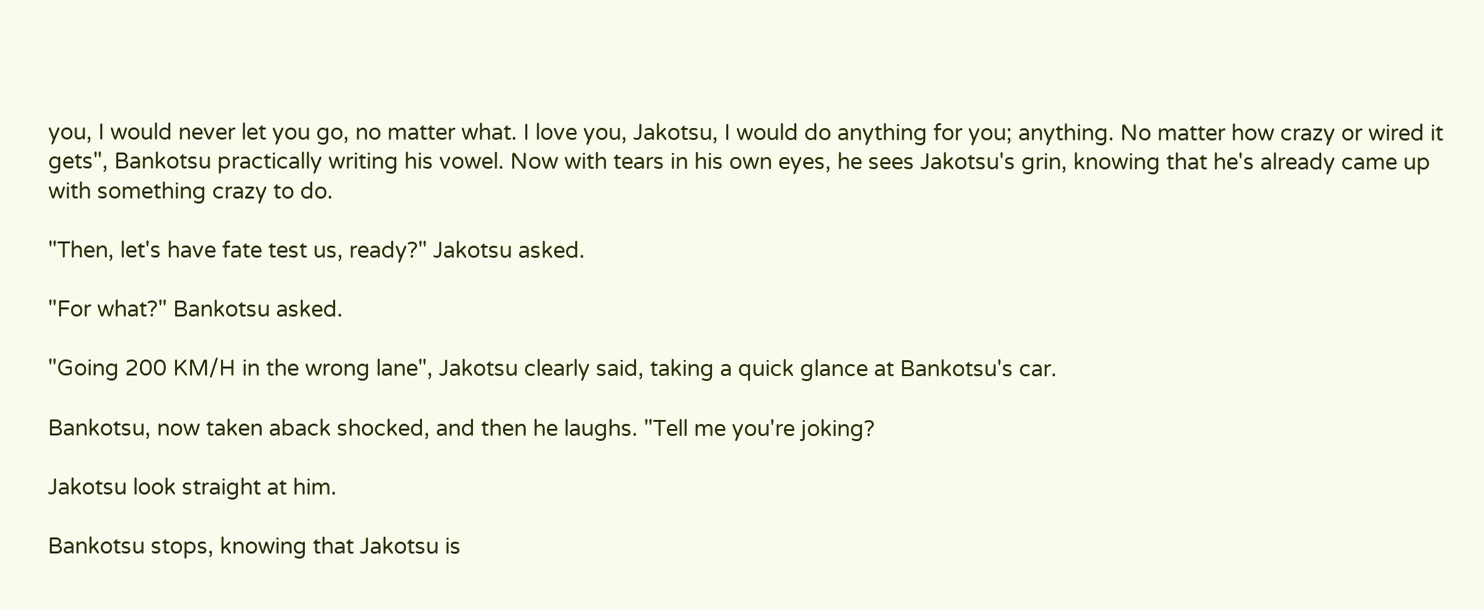you, I would never let you go, no matter what. I love you, Jakotsu, I would do anything for you; anything. No matter how crazy or wired it gets", Bankotsu practically writing his vowel. Now with tears in his own eyes, he sees Jakotsu's grin, knowing that he's already came up with something crazy to do.

"Then, let's have fate test us, ready?" Jakotsu asked.

"For what?" Bankotsu asked.

"Going 200 KM/H in the wrong lane", Jakotsu clearly said, taking a quick glance at Bankotsu's car.

Bankotsu, now taken aback shocked, and then he laughs. "Tell me you're joking?

Jakotsu look straight at him.

Bankotsu stops, knowing that Jakotsu is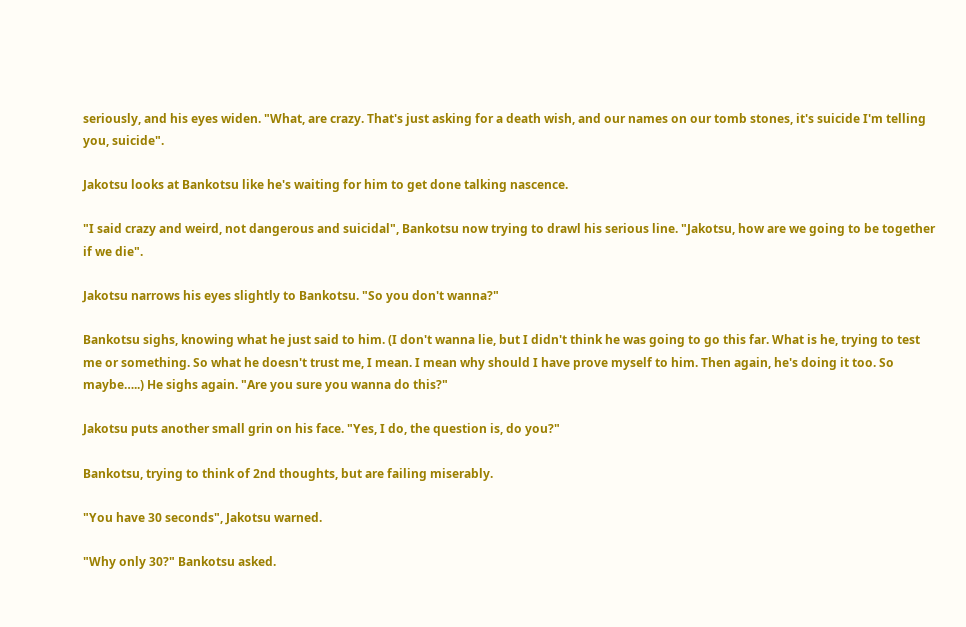seriously, and his eyes widen. "What, are crazy. That's just asking for a death wish, and our names on our tomb stones, it's suicide I'm telling you, suicide".

Jakotsu looks at Bankotsu like he's waiting for him to get done talking nascence.

"I said crazy and weird, not dangerous and suicidal", Bankotsu now trying to drawl his serious line. "Jakotsu, how are we going to be together if we die".

Jakotsu narrows his eyes slightly to Bankotsu. "So you don't wanna?"

Bankotsu sighs, knowing what he just said to him. (I don't wanna lie, but I didn't think he was going to go this far. What is he, trying to test me or something. So what he doesn't trust me, I mean. I mean why should I have prove myself to him. Then again, he's doing it too. So maybe…..) He sighs again. "Are you sure you wanna do this?"

Jakotsu puts another small grin on his face. "Yes, I do, the question is, do you?"

Bankotsu, trying to think of 2nd thoughts, but are failing miserably.

"You have 30 seconds", Jakotsu warned.

"Why only 30?" Bankotsu asked.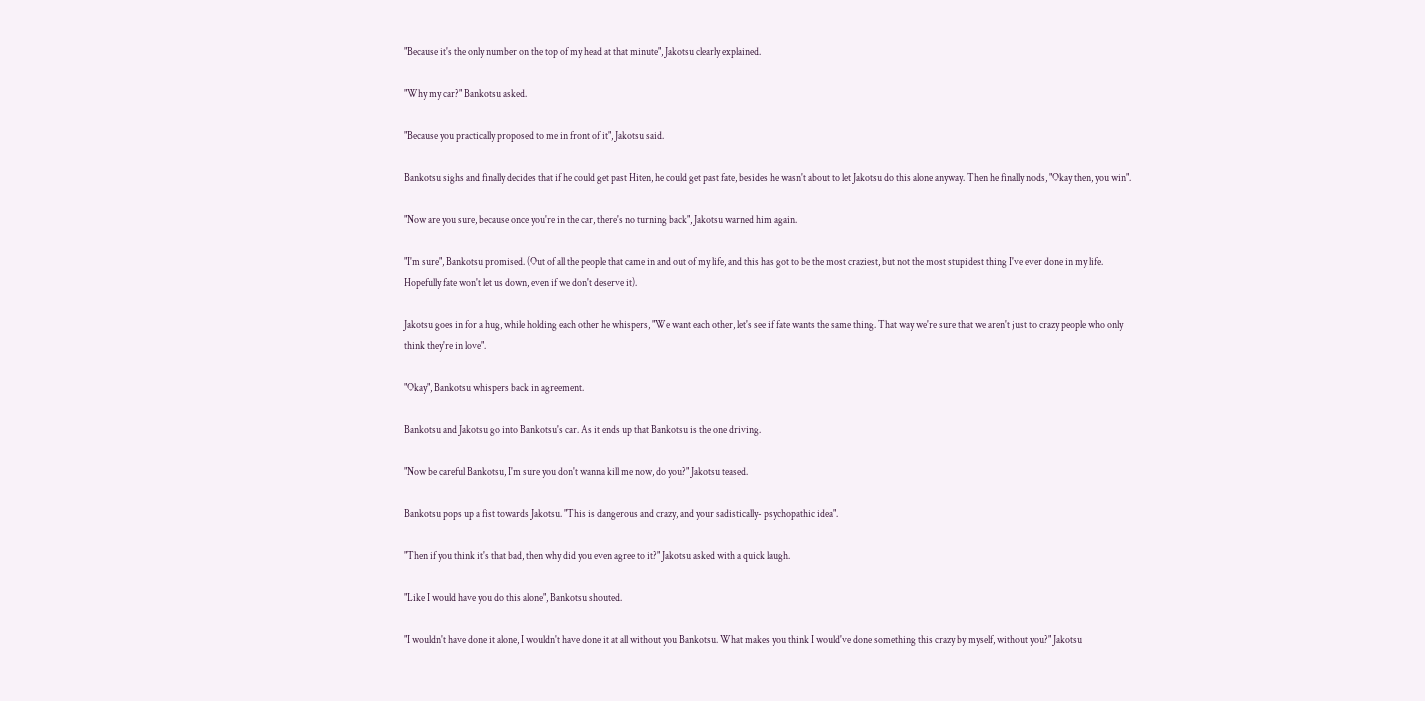"Because it's the only number on the top of my head at that minute", Jakotsu clearly explained.

"Why my car?" Bankotsu asked.

"Because you practically proposed to me in front of it", Jakotsu said.

Bankotsu sighs and finally decides that if he could get past Hiten, he could get past fate, besides he wasn't about to let Jakotsu do this alone anyway. Then he finally nods, "Okay then, you win".

"Now are you sure, because once you're in the car, there's no turning back", Jakotsu warned him again.

"I'm sure", Bankotsu promised. (Out of all the people that came in and out of my life, and this has got to be the most craziest, but not the most stupidest thing I've ever done in my life. Hopefully fate won't let us down, even if we don't deserve it).

Jakotsu goes in for a hug, while holding each other he whispers, "We want each other, let's see if fate wants the same thing. That way we're sure that we aren't just to crazy people who only think they're in love".

"Okay", Bankotsu whispers back in agreement.

Bankotsu and Jakotsu go into Bankotsu's car. As it ends up that Bankotsu is the one driving.

"Now be careful Bankotsu, I'm sure you don't wanna kill me now, do you?" Jakotsu teased.

Bankotsu pops up a fist towards Jakotsu. "This is dangerous and crazy, and your sadistically- psychopathic idea".

"Then if you think it's that bad, then why did you even agree to it?" Jakotsu asked with a quick laugh.

"Like I would have you do this alone", Bankotsu shouted.

"I wouldn't have done it alone, I wouldn't have done it at all without you Bankotsu. What makes you think I would've done something this crazy by myself, without you?" Jakotsu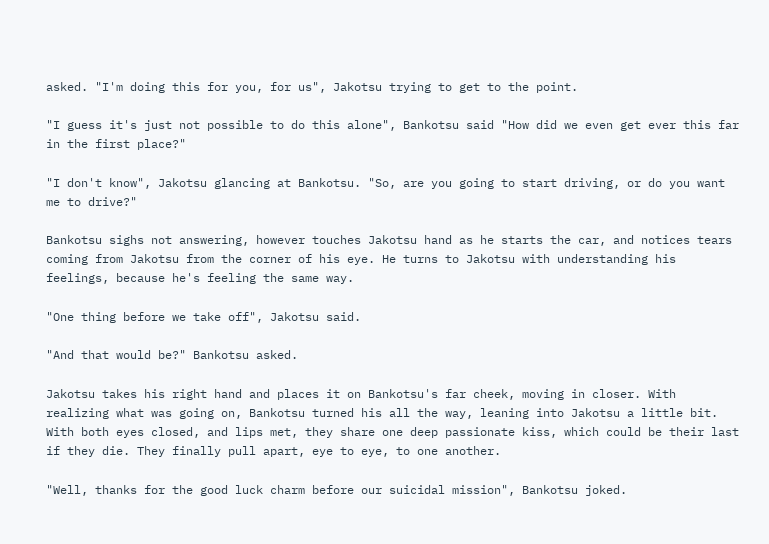asked. "I'm doing this for you, for us", Jakotsu trying to get to the point.

"I guess it's just not possible to do this alone", Bankotsu said "How did we even get ever this far in the first place?"

"I don't know", Jakotsu glancing at Bankotsu. "So, are you going to start driving, or do you want me to drive?"

Bankotsu sighs not answering, however touches Jakotsu hand as he starts the car, and notices tears coming from Jakotsu from the corner of his eye. He turns to Jakotsu with understanding his feelings, because he's feeling the same way.

"One thing before we take off", Jakotsu said.

"And that would be?" Bankotsu asked.

Jakotsu takes his right hand and places it on Bankotsu's far cheek, moving in closer. With realizing what was going on, Bankotsu turned his all the way, leaning into Jakotsu a little bit. With both eyes closed, and lips met, they share one deep passionate kiss, which could be their last if they die. They finally pull apart, eye to eye, to one another.

"Well, thanks for the good luck charm before our suicidal mission", Bankotsu joked.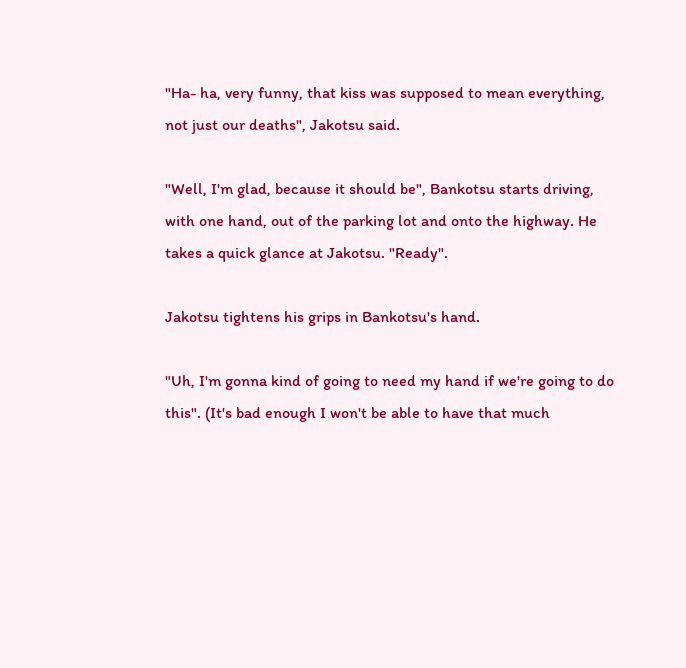"Ha- ha, very funny, that kiss was supposed to mean everything, not just our deaths", Jakotsu said.

"Well, I'm glad, because it should be", Bankotsu starts driving, with one hand, out of the parking lot and onto the highway. He takes a quick glance at Jakotsu. "Ready".

Jakotsu tightens his grips in Bankotsu's hand.

"Uh, I'm gonna kind of going to need my hand if we're going to do this". (It's bad enough I won't be able to have that much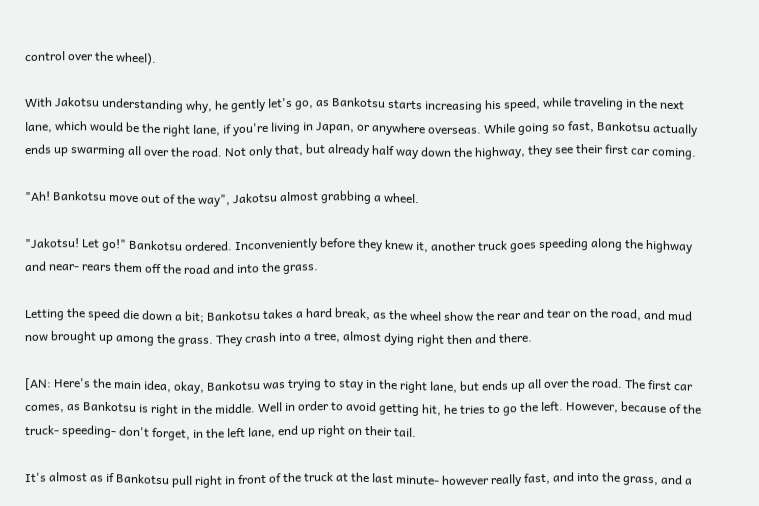control over the wheel).

With Jakotsu understanding why, he gently let's go, as Bankotsu starts increasing his speed, while traveling in the next lane, which would be the right lane, if you're living in Japan, or anywhere overseas. While going so fast, Bankotsu actually ends up swarming all over the road. Not only that, but already half way down the highway, they see their first car coming.

"Ah! Bankotsu move out of the way", Jakotsu almost grabbing a wheel.

"Jakotsu! Let go!" Bankotsu ordered. Inconveniently before they knew it, another truck goes speeding along the highway and near- rears them off the road and into the grass.

Letting the speed die down a bit; Bankotsu takes a hard break, as the wheel show the rear and tear on the road, and mud now brought up among the grass. They crash into a tree, almost dying right then and there.

[AN: Here's the main idea, okay, Bankotsu was trying to stay in the right lane, but ends up all over the road. The first car comes, as Bankotsu is right in the middle. Well in order to avoid getting hit, he tries to go the left. However, because of the truck- speeding- don't forget, in the left lane, end up right on their tail.

It's almost as if Bankotsu pull right in front of the truck at the last minute- however really fast, and into the grass, and a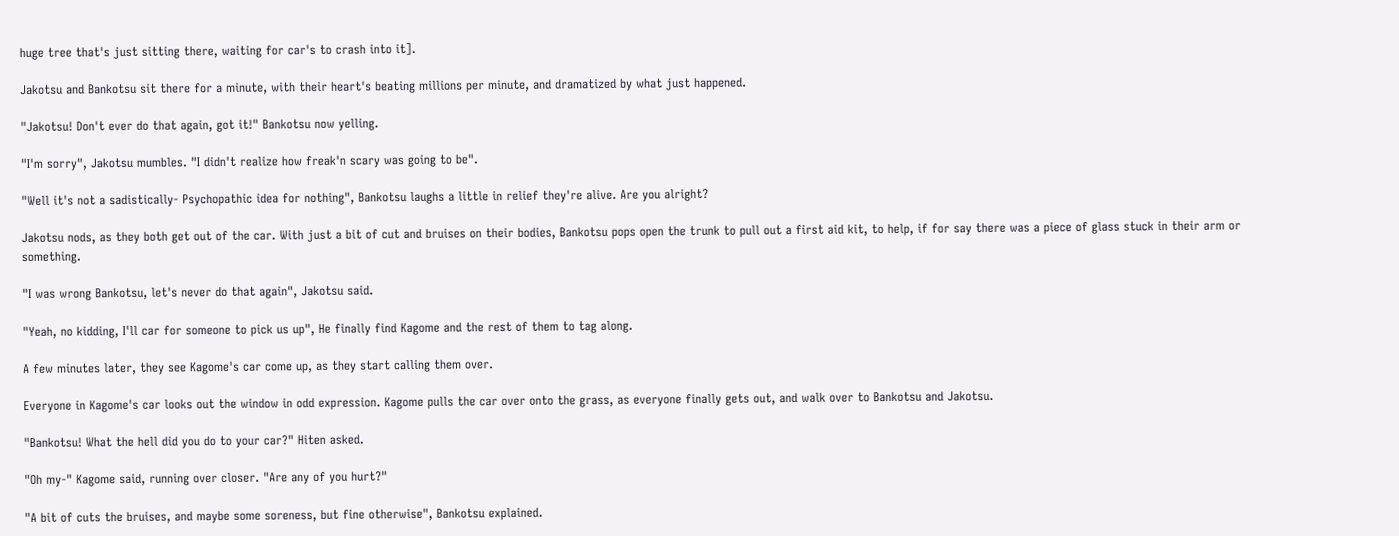huge tree that's just sitting there, waiting for car's to crash into it].

Jakotsu and Bankotsu sit there for a minute, with their heart's beating millions per minute, and dramatized by what just happened.

"Jakotsu! Don't ever do that again, got it!" Bankotsu now yelling.

"I'm sorry", Jakotsu mumbles. "I didn't realize how freak'n scary was going to be".

"Well it's not a sadistically- Psychopathic idea for nothing", Bankotsu laughs a little in relief they're alive. Are you alright?

Jakotsu nods, as they both get out of the car. With just a bit of cut and bruises on their bodies, Bankotsu pops open the trunk to pull out a first aid kit, to help, if for say there was a piece of glass stuck in their arm or something.

"I was wrong Bankotsu, let's never do that again", Jakotsu said.

"Yeah, no kidding, I'll car for someone to pick us up", He finally find Kagome and the rest of them to tag along.

A few minutes later, they see Kagome's car come up, as they start calling them over.

Everyone in Kagome's car looks out the window in odd expression. Kagome pulls the car over onto the grass, as everyone finally gets out, and walk over to Bankotsu and Jakotsu.

"Bankotsu! What the hell did you do to your car?" Hiten asked.

"Oh my-" Kagome said, running over closer. "Are any of you hurt?"

"A bit of cuts the bruises, and maybe some soreness, but fine otherwise", Bankotsu explained.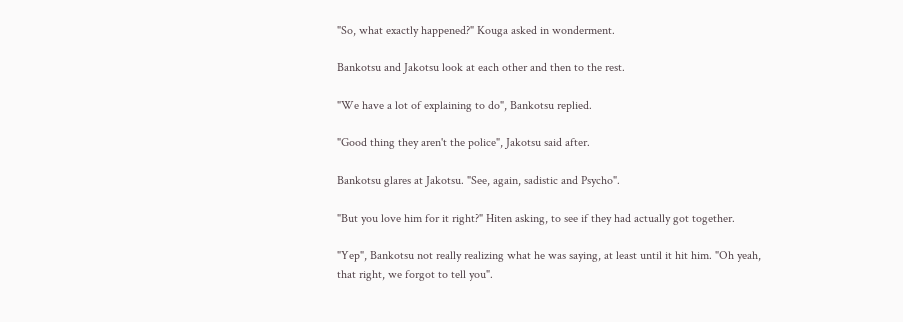"So, what exactly happened?" Kouga asked in wonderment.

Bankotsu and Jakotsu look at each other and then to the rest.

"We have a lot of explaining to do", Bankotsu replied.

"Good thing they aren't the police", Jakotsu said after.

Bankotsu glares at Jakotsu. "See, again, sadistic and Psycho".

"But you love him for it right?" Hiten asking, to see if they had actually got together.

"Yep", Bankotsu not really realizing what he was saying, at least until it hit him. "Oh yeah, that right, we forgot to tell you".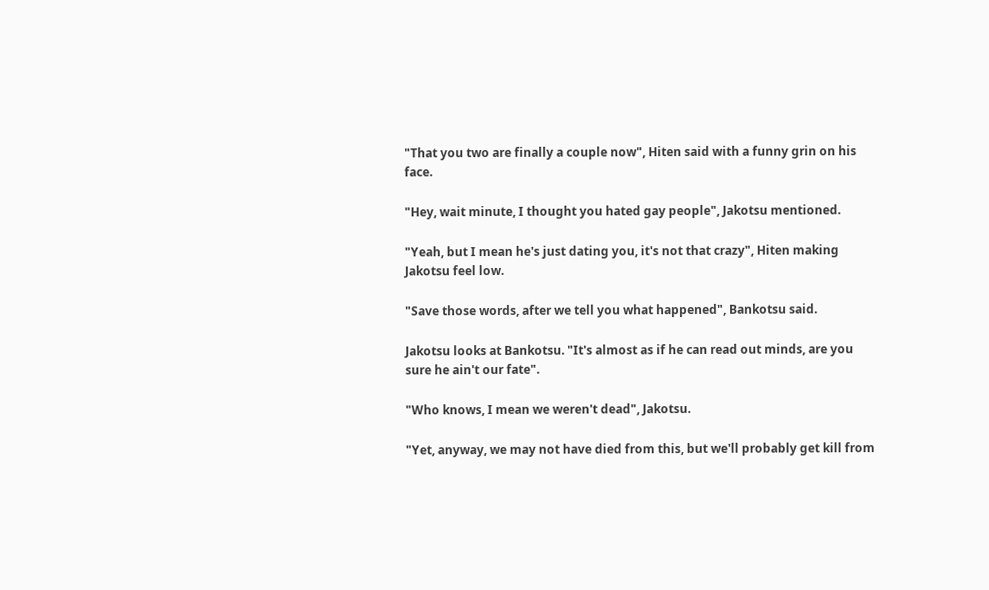"That you two are finally a couple now", Hiten said with a funny grin on his face.

"Hey, wait minute, I thought you hated gay people", Jakotsu mentioned.

"Yeah, but I mean he's just dating you, it's not that crazy", Hiten making Jakotsu feel low.

"Save those words, after we tell you what happened", Bankotsu said.

Jakotsu looks at Bankotsu. "It's almost as if he can read out minds, are you sure he ain't our fate".

"Who knows, I mean we weren't dead", Jakotsu.

"Yet, anyway, we may not have died from this, but we'll probably get kill from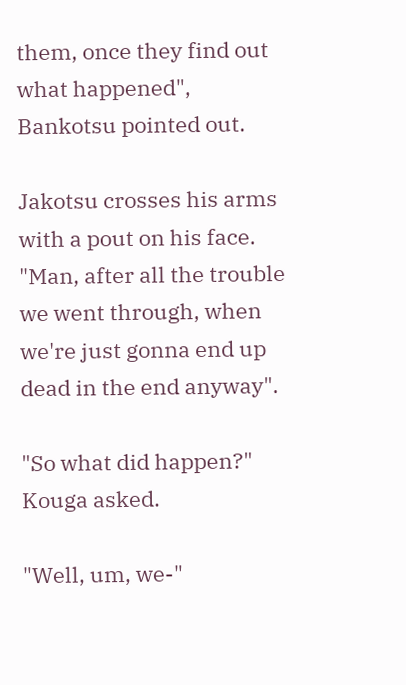them, once they find out what happened", Bankotsu pointed out.

Jakotsu crosses his arms with a pout on his face. "Man, after all the trouble we went through, when we're just gonna end up dead in the end anyway".

"So what did happen?" Kouga asked.

"Well, um, we-"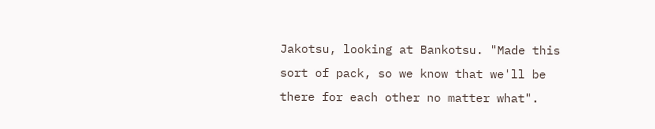Jakotsu, looking at Bankotsu. "Made this sort of pack, so we know that we'll be there for each other no matter what".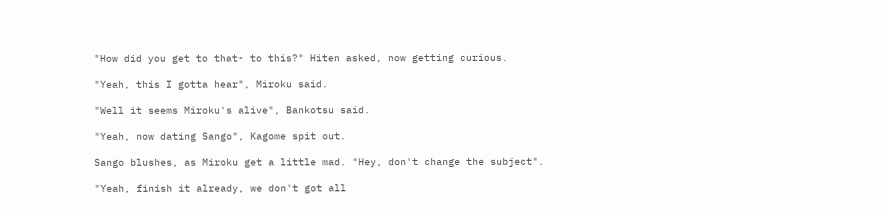"How did you get to that- to this?" Hiten asked, now getting curious.

"Yeah, this I gotta hear", Miroku said.

"Well it seems Miroku's alive", Bankotsu said.

"Yeah, now dating Sango", Kagome spit out.

Sango blushes, as Miroku get a little mad. "Hey, don't change the subject".

"Yeah, finish it already, we don't got all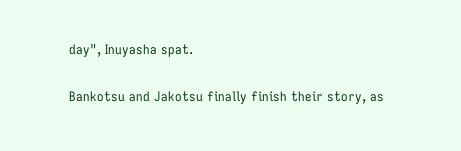day", Inuyasha spat.

Bankotsu and Jakotsu finally finish their story, as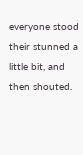everyone stood their stunned a little bit, and then shouted.